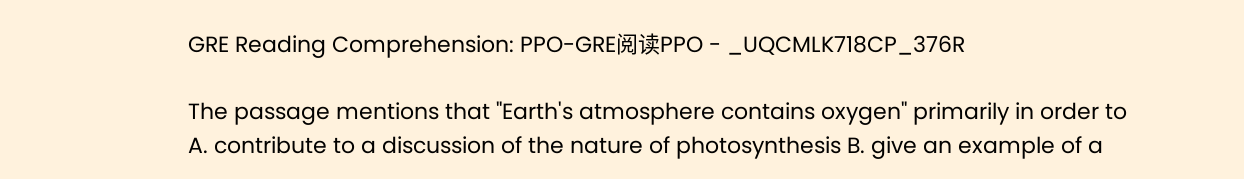GRE Reading Comprehension: PPO-GRE阅读PPO - _UQCMLK718CP_376R

The passage mentions that "Earth's atmosphere contains oxygen" primarily in order to A. contribute to a discussion of the nature of photosynthesis B. give an example of a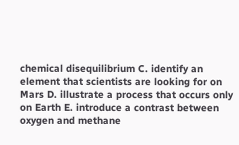chemical disequilibrium C. identify an element that scientists are looking for on Mars D. illustrate a process that occurs only on Earth E. introduce a contrast between oxygen and methane